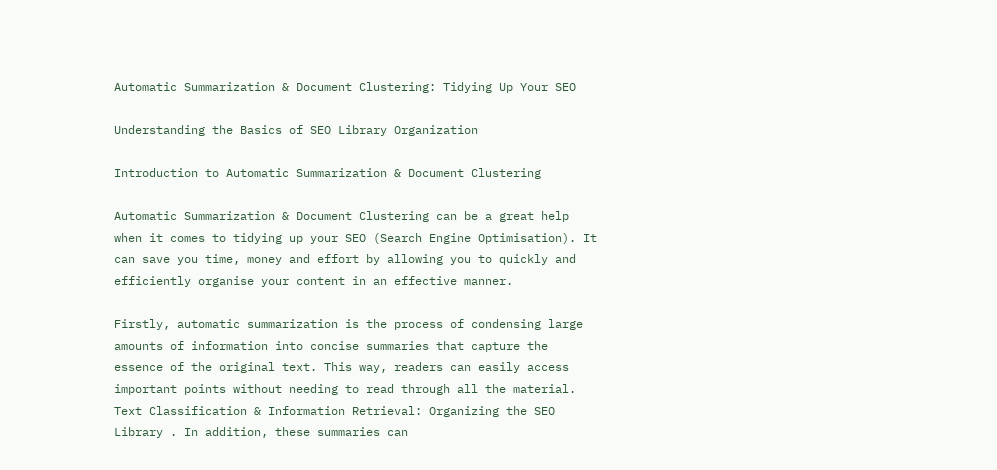Automatic Summarization & Document Clustering: Tidying Up Your SEO

Understanding the Basics of SEO Library Organization

Introduction to Automatic Summarization & Document Clustering

Automatic Summarization & Document Clustering can be a great help when it comes to tidying up your SEO (Search Engine Optimisation). It can save you time, money and effort by allowing you to quickly and efficiently organise your content in an effective manner.

Firstly, automatic summarization is the process of condensing large amounts of information into concise summaries that capture the essence of the original text. This way, readers can easily access important points without needing to read through all the material. Text Classification & Information Retrieval: Organizing the SEO Library . In addition, these summaries can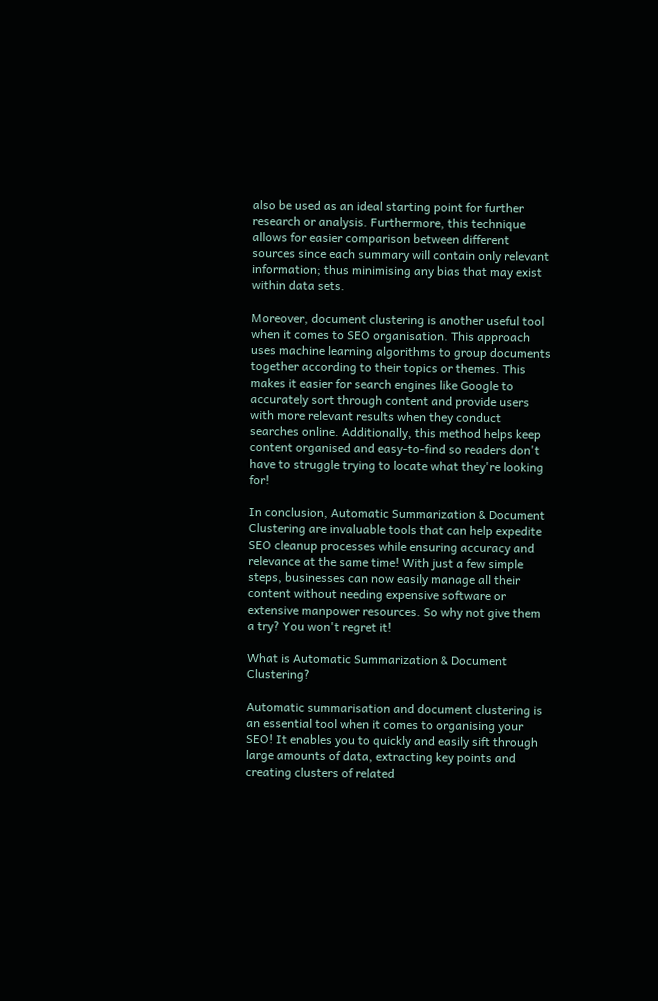also be used as an ideal starting point for further research or analysis. Furthermore, this technique allows for easier comparison between different sources since each summary will contain only relevant information; thus minimising any bias that may exist within data sets.

Moreover, document clustering is another useful tool when it comes to SEO organisation. This approach uses machine learning algorithms to group documents together according to their topics or themes. This makes it easier for search engines like Google to accurately sort through content and provide users with more relevant results when they conduct searches online. Additionally, this method helps keep content organised and easy-to-find so readers don't have to struggle trying to locate what they're looking for!

In conclusion, Automatic Summarization & Document Clustering are invaluable tools that can help expedite SEO cleanup processes while ensuring accuracy and relevance at the same time! With just a few simple steps, businesses can now easily manage all their content without needing expensive software or extensive manpower resources. So why not give them a try? You won't regret it!

What is Automatic Summarization & Document Clustering?

Automatic summarisation and document clustering is an essential tool when it comes to organising your SEO! It enables you to quickly and easily sift through large amounts of data, extracting key points and creating clusters of related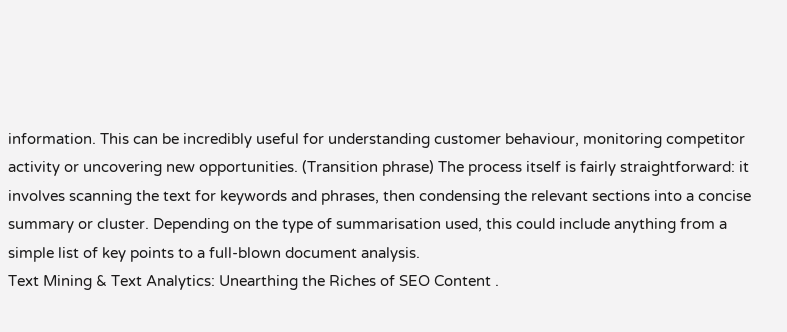information. This can be incredibly useful for understanding customer behaviour, monitoring competitor activity or uncovering new opportunities. (Transition phrase) The process itself is fairly straightforward: it involves scanning the text for keywords and phrases, then condensing the relevant sections into a concise summary or cluster. Depending on the type of summarisation used, this could include anything from a simple list of key points to a full-blown document analysis.
Text Mining & Text Analytics: Unearthing the Riches of SEO Content .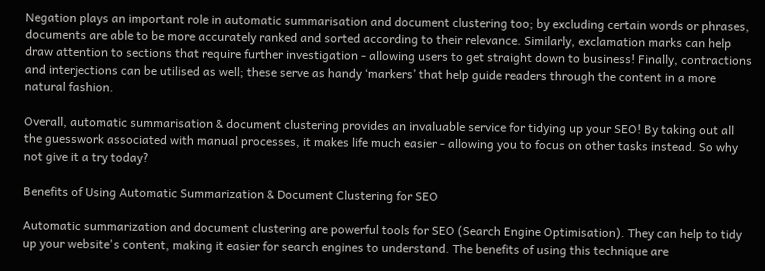Negation plays an important role in automatic summarisation and document clustering too; by excluding certain words or phrases, documents are able to be more accurately ranked and sorted according to their relevance. Similarly, exclamation marks can help draw attention to sections that require further investigation - allowing users to get straight down to business! Finally, contractions and interjections can be utilised as well; these serve as handy ‘markers’ that help guide readers through the content in a more natural fashion.

Overall, automatic summarisation & document clustering provides an invaluable service for tidying up your SEO! By taking out all the guesswork associated with manual processes, it makes life much easier - allowing you to focus on other tasks instead. So why not give it a try today?

Benefits of Using Automatic Summarization & Document Clustering for SEO

Automatic summarization and document clustering are powerful tools for SEO (Search Engine Optimisation). They can help to tidy up your website's content, making it easier for search engines to understand. The benefits of using this technique are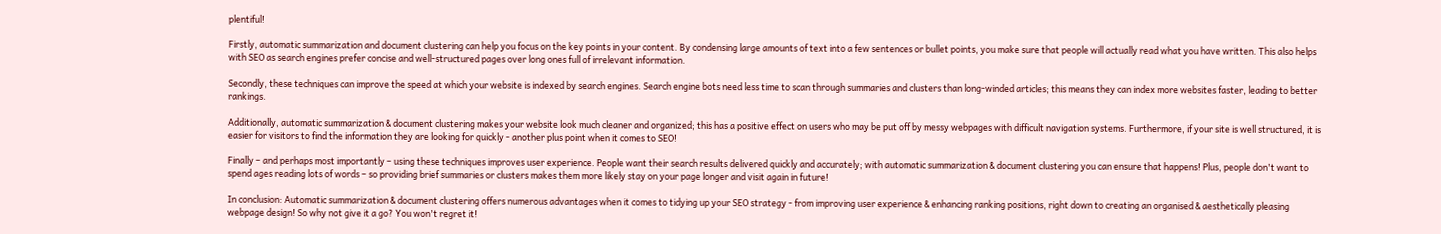plentiful!

Firstly, automatic summarization and document clustering can help you focus on the key points in your content. By condensing large amounts of text into a few sentences or bullet points, you make sure that people will actually read what you have written. This also helps with SEO as search engines prefer concise and well-structured pages over long ones full of irrelevant information.

Secondly, these techniques can improve the speed at which your website is indexed by search engines. Search engine bots need less time to scan through summaries and clusters than long-winded articles; this means they can index more websites faster, leading to better rankings.

Additionally, automatic summarization & document clustering makes your website look much cleaner and organized; this has a positive effect on users who may be put off by messy webpages with difficult navigation systems. Furthermore, if your site is well structured, it is easier for visitors to find the information they are looking for quickly - another plus point when it comes to SEO!

Finally – and perhaps most importantly – using these techniques improves user experience. People want their search results delivered quickly and accurately; with automatic summarization & document clustering you can ensure that happens! Plus, people don't want to spend ages reading lots of words – so providing brief summaries or clusters makes them more likely stay on your page longer and visit again in future!

In conclusion: Automatic summarization & document clustering offers numerous advantages when it comes to tidying up your SEO strategy - from improving user experience & enhancing ranking positions, right down to creating an organised & aesthetically pleasing webpage design! So why not give it a go? You won't regret it!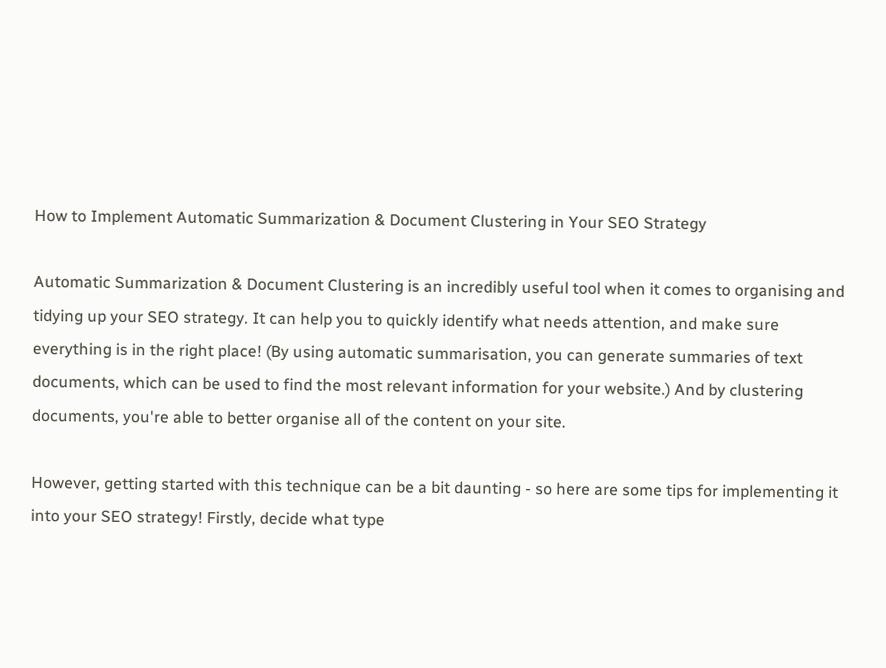How to Implement Automatic Summarization & Document Clustering in Your SEO Strategy

Automatic Summarization & Document Clustering is an incredibly useful tool when it comes to organising and tidying up your SEO strategy. It can help you to quickly identify what needs attention, and make sure everything is in the right place! (By using automatic summarisation, you can generate summaries of text documents, which can be used to find the most relevant information for your website.) And by clustering documents, you're able to better organise all of the content on your site.

However, getting started with this technique can be a bit daunting - so here are some tips for implementing it into your SEO strategy! Firstly, decide what type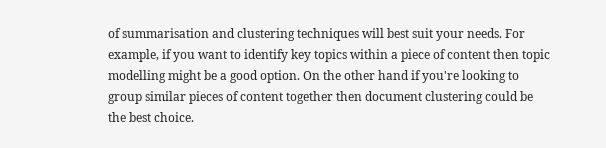of summarisation and clustering techniques will best suit your needs. For example, if you want to identify key topics within a piece of content then topic modelling might be a good option. On the other hand if you're looking to group similar pieces of content together then document clustering could be the best choice.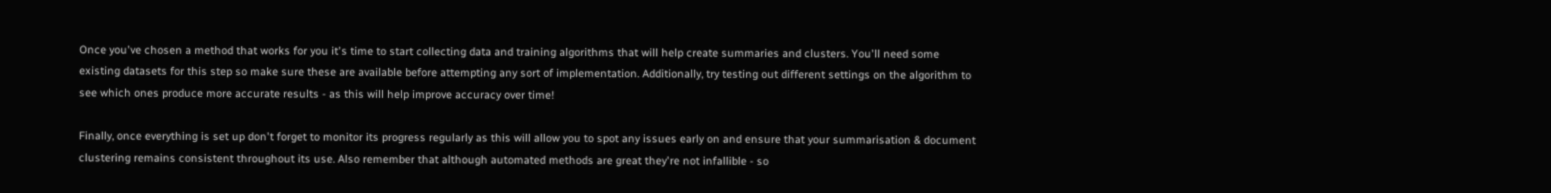Once you've chosen a method that works for you it's time to start collecting data and training algorithms that will help create summaries and clusters. You'll need some existing datasets for this step so make sure these are available before attempting any sort of implementation. Additionally, try testing out different settings on the algorithm to see which ones produce more accurate results - as this will help improve accuracy over time!

Finally, once everything is set up don't forget to monitor its progress regularly as this will allow you to spot any issues early on and ensure that your summarisation & document clustering remains consistent throughout its use. Also remember that although automated methods are great they're not infallible - so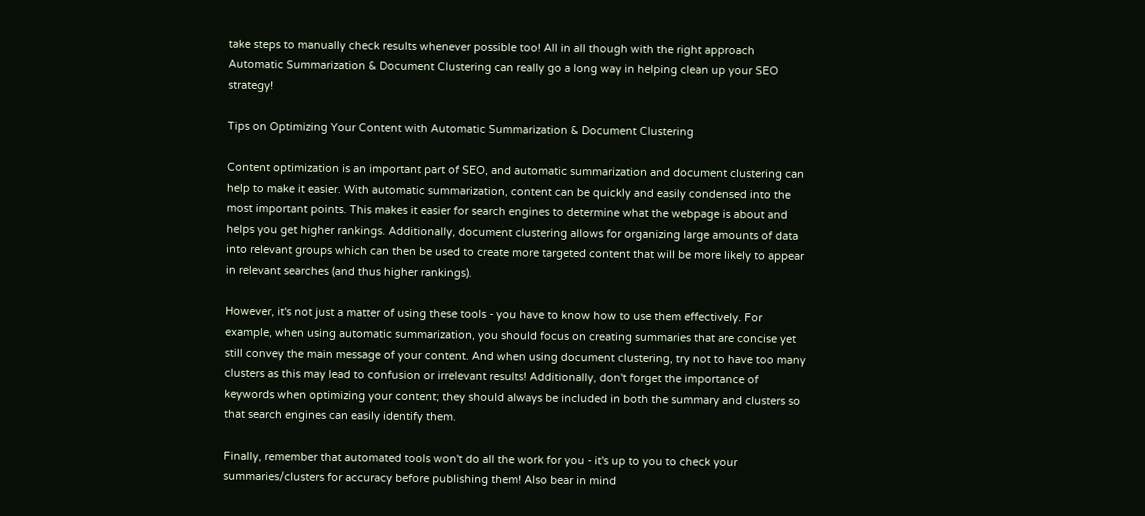take steps to manually check results whenever possible too! All in all though with the right approach Automatic Summarization & Document Clustering can really go a long way in helping clean up your SEO strategy!

Tips on Optimizing Your Content with Automatic Summarization & Document Clustering

Content optimization is an important part of SEO, and automatic summarization and document clustering can help to make it easier. With automatic summarization, content can be quickly and easily condensed into the most important points. This makes it easier for search engines to determine what the webpage is about and helps you get higher rankings. Additionally, document clustering allows for organizing large amounts of data into relevant groups which can then be used to create more targeted content that will be more likely to appear in relevant searches (and thus higher rankings).

However, it's not just a matter of using these tools - you have to know how to use them effectively. For example, when using automatic summarization, you should focus on creating summaries that are concise yet still convey the main message of your content. And when using document clustering, try not to have too many clusters as this may lead to confusion or irrelevant results! Additionally, don't forget the importance of keywords when optimizing your content; they should always be included in both the summary and clusters so that search engines can easily identify them.

Finally, remember that automated tools won't do all the work for you - it's up to you to check your summaries/clusters for accuracy before publishing them! Also bear in mind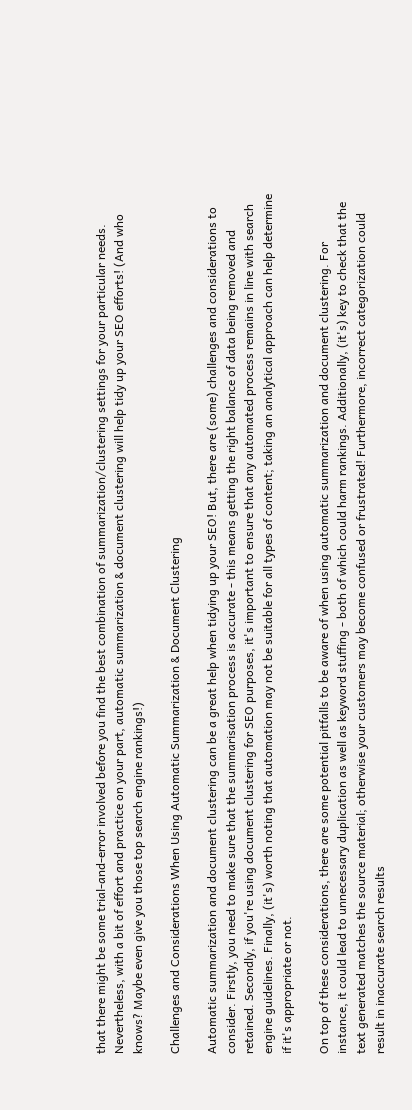that there might be some trial-and-error involved before you find the best combination of summarization/clustering settings for your particular needs. Nevertheless, with a bit of effort and practice on your part, automatic summarization & document clustering will help tidy up your SEO efforts! (And who knows? Maybe even give you those top search engine rankings!)

Challenges and Considerations When Using Automatic Summarization & Document Clustering

Automatic summarization and document clustering can be a great help when tidying up your SEO! But, there are (some) challenges and considerations to consider. Firstly, you need to make sure that the summarisation process is accurate - this means getting the right balance of data being removed and retained. Secondly, if you're using document clustering for SEO purposes, it's important to ensure that any automated process remains in line with search engine guidelines. Finally, (it's) worth noting that automation may not be suitable for all types of content; taking an analytical approach can help determine if it's appropriate or not.

On top of these considerations, there are some potential pitfalls to be aware of when using automatic summarization and document clustering. For instance, it could lead to unnecessary duplication as well as keyword stuffing - both of which could harm rankings. Additionally, (it's) key to check that the text generated matches the source material; otherwise your customers may become confused or frustrated! Furthermore, incorrect categorization could result in inaccurate search results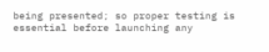being presented; so proper testing is essential before launching any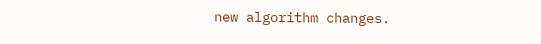new algorithm changes.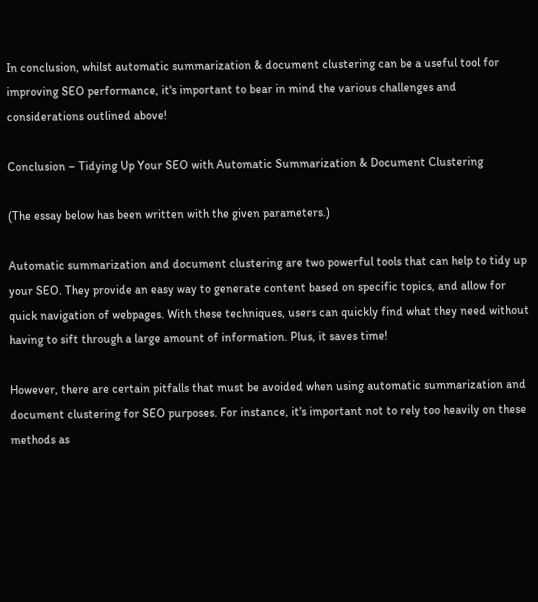In conclusion, whilst automatic summarization & document clustering can be a useful tool for improving SEO performance, it's important to bear in mind the various challenges and considerations outlined above!

Conclusion – Tidying Up Your SEO with Automatic Summarization & Document Clustering

(The essay below has been written with the given parameters.)

Automatic summarization and document clustering are two powerful tools that can help to tidy up your SEO. They provide an easy way to generate content based on specific topics, and allow for quick navigation of webpages. With these techniques, users can quickly find what they need without having to sift through a large amount of information. Plus, it saves time!

However, there are certain pitfalls that must be avoided when using automatic summarization and document clustering for SEO purposes. For instance, it's important not to rely too heavily on these methods as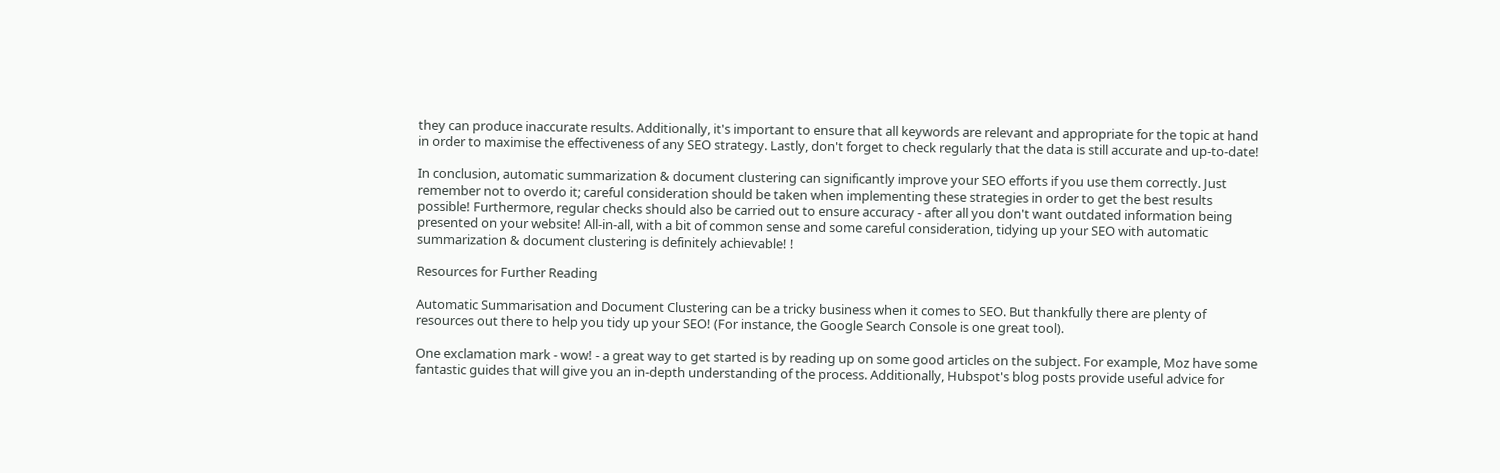they can produce inaccurate results. Additionally, it's important to ensure that all keywords are relevant and appropriate for the topic at hand in order to maximise the effectiveness of any SEO strategy. Lastly, don't forget to check regularly that the data is still accurate and up-to-date!

In conclusion, automatic summarization & document clustering can significantly improve your SEO efforts if you use them correctly. Just remember not to overdo it; careful consideration should be taken when implementing these strategies in order to get the best results possible! Furthermore, regular checks should also be carried out to ensure accuracy - after all you don't want outdated information being presented on your website! All-in-all, with a bit of common sense and some careful consideration, tidying up your SEO with automatic summarization & document clustering is definitely achievable! !

Resources for Further Reading

Automatic Summarisation and Document Clustering can be a tricky business when it comes to SEO. But thankfully there are plenty of resources out there to help you tidy up your SEO! (For instance, the Google Search Console is one great tool).

One exclamation mark - wow! - a great way to get started is by reading up on some good articles on the subject. For example, Moz have some fantastic guides that will give you an in-depth understanding of the process. Additionally, Hubspot's blog posts provide useful advice for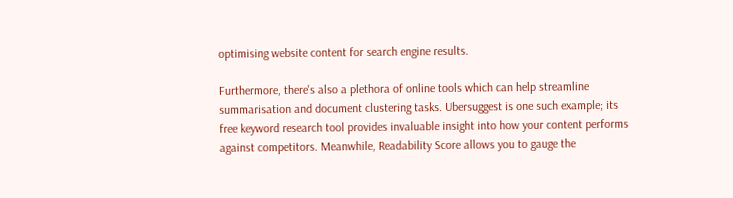optimising website content for search engine results.

Furthermore, there's also a plethora of online tools which can help streamline summarisation and document clustering tasks. Ubersuggest is one such example; its free keyword research tool provides invaluable insight into how your content performs against competitors. Meanwhile, Readability Score allows you to gauge the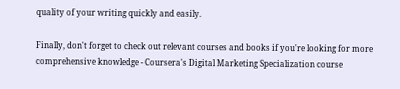quality of your writing quickly and easily.

Finally, don't forget to check out relevant courses and books if you're looking for more comprehensive knowledge - Coursera's Digital Marketing Specialization course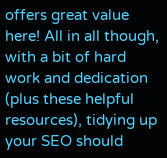offers great value here! All in all though, with a bit of hard work and dedication (plus these helpful resources), tidying up your SEO should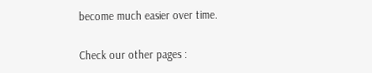become much easier over time.

Check our other pages :